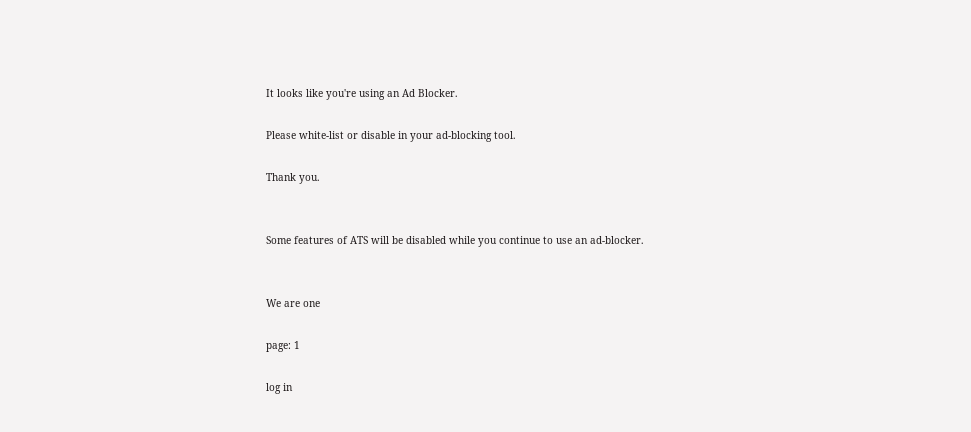It looks like you're using an Ad Blocker.

Please white-list or disable in your ad-blocking tool.

Thank you.


Some features of ATS will be disabled while you continue to use an ad-blocker.


We are one

page: 1

log in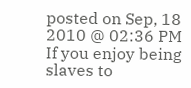posted on Sep, 18 2010 @ 02:36 PM
If you enjoy being slaves to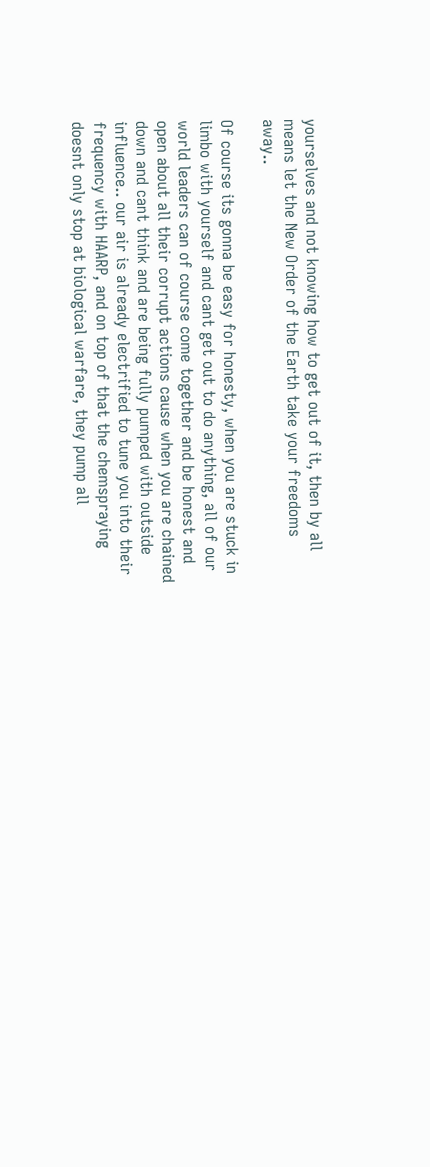yourselves and not knowing how to get out of it, then by all means let the New Order of the Earth take your freedoms away..

Of course its gonna be easy for honesty, when you are stuck in limbo with yourself and cant get out to do anything, all of our world leaders can of course come together and be honest and open about all their corrupt actions cause when you are chained down and cant think and are being fully pumped with outside influence.. our air is already electrified to tune you into their frequency with HAARP, and on top of that the chemspraying doesnt only stop at biological warfare, they pump all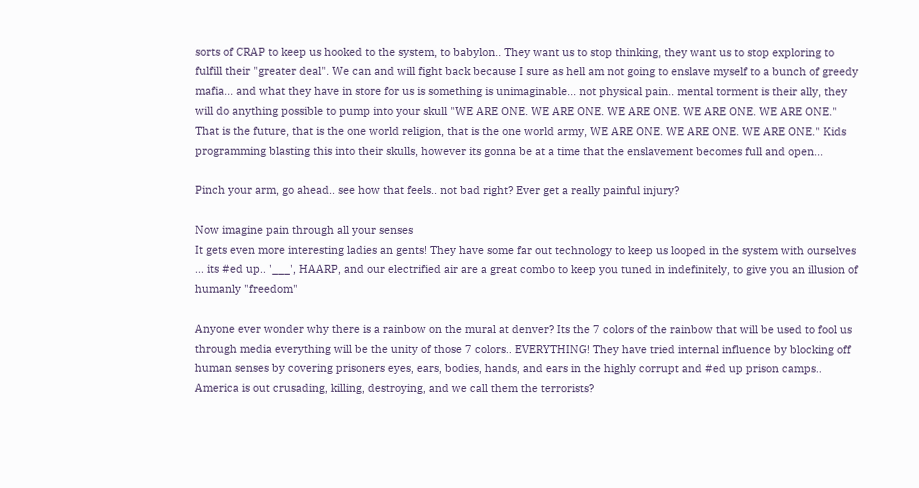sorts of CRAP to keep us hooked to the system, to babylon.. They want us to stop thinking, they want us to stop exploring to fulfill their "greater deal". We can and will fight back because I sure as hell am not going to enslave myself to a bunch of greedy mafia... and what they have in store for us is something is unimaginable... not physical pain.. mental torment is their ally, they will do anything possible to pump into your skull "WE ARE ONE. WE ARE ONE. WE ARE ONE. WE ARE ONE. WE ARE ONE." That is the future, that is the one world religion, that is the one world army, WE ARE ONE. WE ARE ONE. WE ARE ONE." Kids programming blasting this into their skulls, however its gonna be at a time that the enslavement becomes full and open...

Pinch your arm, go ahead.. see how that feels.. not bad right? Ever get a really painful injury?

Now imagine pain through all your senses
It gets even more interesting ladies an gents! They have some far out technology to keep us looped in the system with ourselves ... its #ed up.. '___', HAARP, and our electrified air are a great combo to keep you tuned in indefinitely, to give you an illusion of humanly "freedom"

Anyone ever wonder why there is a rainbow on the mural at denver? Its the 7 colors of the rainbow that will be used to fool us through media everything will be the unity of those 7 colors.. EVERYTHING! They have tried internal influence by blocking off human senses by covering prisoners eyes, ears, bodies, hands, and ears in the highly corrupt and #ed up prison camps.. America is out crusading, killing, destroying, and we call them the terrorists?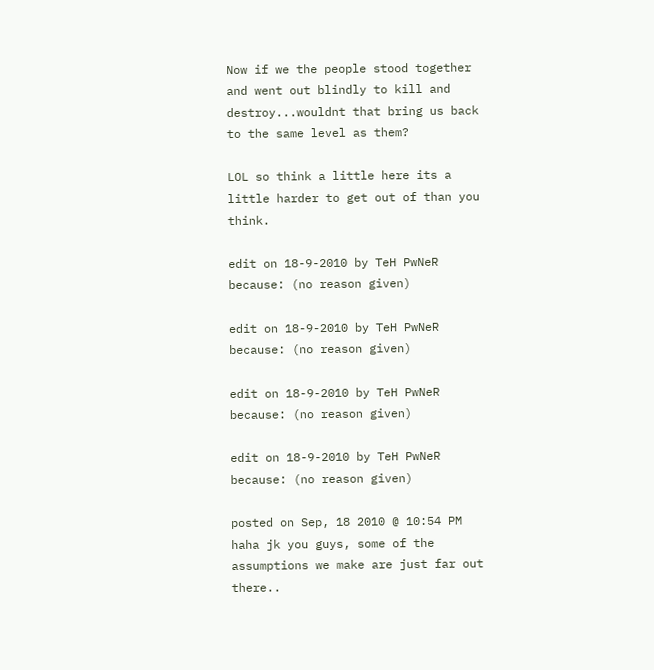Now if we the people stood together and went out blindly to kill and destroy...wouldnt that bring us back to the same level as them?

LOL so think a little here its a little harder to get out of than you think.

edit on 18-9-2010 by TeH PwNeR because: (no reason given)

edit on 18-9-2010 by TeH PwNeR because: (no reason given)

edit on 18-9-2010 by TeH PwNeR because: (no reason given)

edit on 18-9-2010 by TeH PwNeR because: (no reason given)

posted on Sep, 18 2010 @ 10:54 PM
haha jk you guys, some of the assumptions we make are just far out there..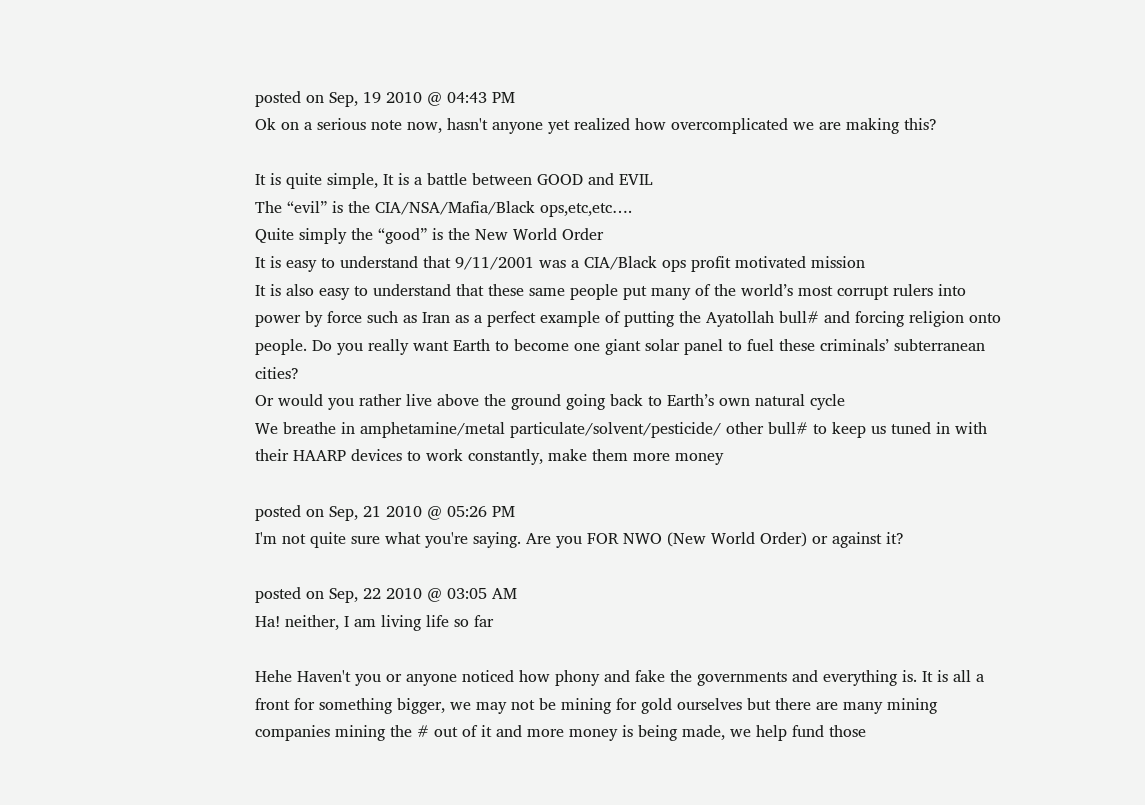posted on Sep, 19 2010 @ 04:43 PM
Ok on a serious note now, hasn't anyone yet realized how overcomplicated we are making this?

It is quite simple, It is a battle between GOOD and EVIL
The “evil” is the CIA/NSA/Mafia/Black ops,etc,etc….
Quite simply the “good” is the New World Order
It is easy to understand that 9/11/2001 was a CIA/Black ops profit motivated mission
It is also easy to understand that these same people put many of the world’s most corrupt rulers into power by force such as Iran as a perfect example of putting the Ayatollah bull# and forcing religion onto people. Do you really want Earth to become one giant solar panel to fuel these criminals’ subterranean cities?
Or would you rather live above the ground going back to Earth’s own natural cycle
We breathe in amphetamine/metal particulate/solvent/pesticide/ other bull# to keep us tuned in with their HAARP devices to work constantly, make them more money

posted on Sep, 21 2010 @ 05:26 PM
I'm not quite sure what you're saying. Are you FOR NWO (New World Order) or against it?

posted on Sep, 22 2010 @ 03:05 AM
Ha! neither, I am living life so far

Hehe Haven't you or anyone noticed how phony and fake the governments and everything is. It is all a front for something bigger, we may not be mining for gold ourselves but there are many mining companies mining the # out of it and more money is being made, we help fund those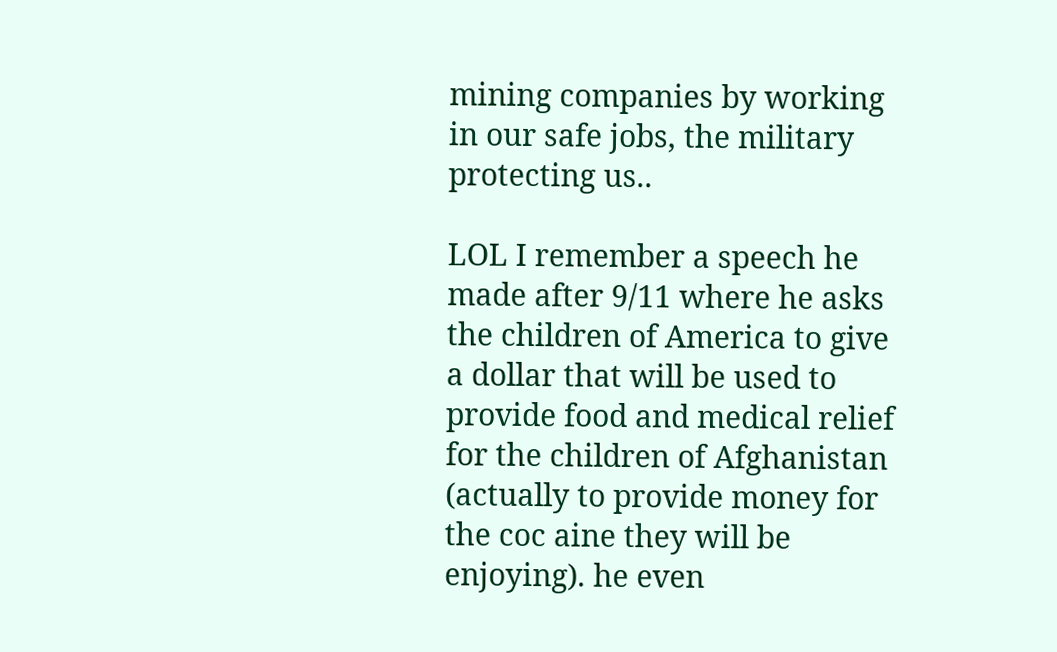mining companies by working in our safe jobs, the military protecting us..

LOL I remember a speech he made after 9/11 where he asks the children of America to give a dollar that will be used to provide food and medical relief for the children of Afghanistan (actually to provide money for the coc aine they will be enjoying). he even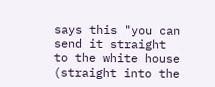says this "you can send it straight to the white house (straight into the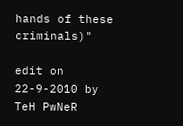hands of these criminals)"

edit on 22-9-2010 by TeH PwNeR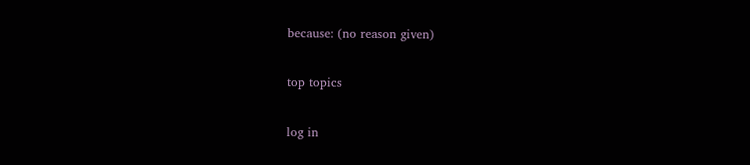because: (no reason given)

top topics

log in